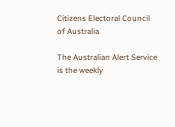Citizens Electoral Council of Australia

The Australian Alert Service is the weekly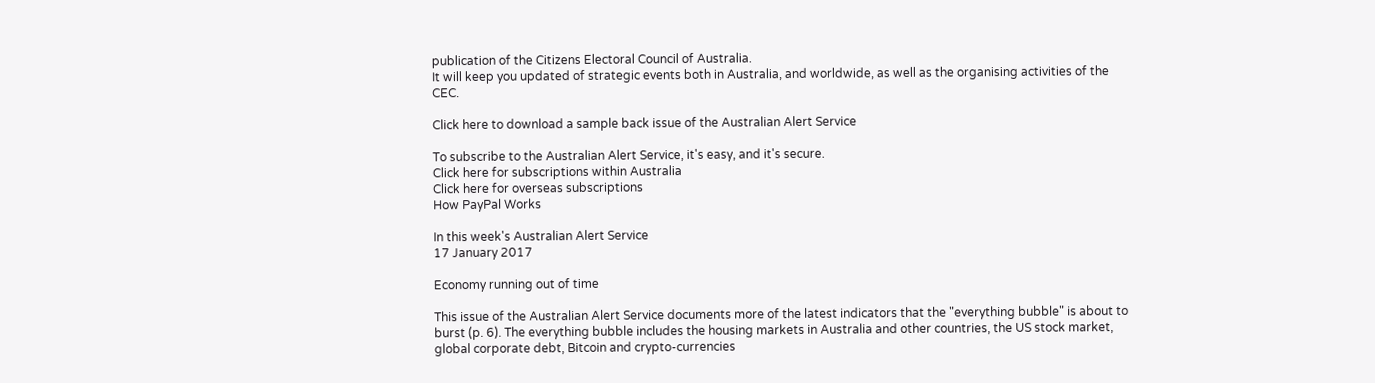publication of the Citizens Electoral Council of Australia.
It will keep you updated of strategic events both in Australia, and worldwide, as well as the organising activities of the CEC.

Click here to download a sample back issue of the Australian Alert Service

To subscribe to the Australian Alert Service, it's easy, and it's secure.
Click here for subscriptions within Australia
Click here for overseas subscriptions
How PayPal Works

In this week's Australian Alert Service
17 January 2017

Economy running out of time

This issue of the Australian Alert Service documents more of the latest indicators that the "everything bubble" is about to burst (p. 6). The everything bubble includes the housing markets in Australia and other countries, the US stock market, global corporate debt, Bitcoin and crypto-currencies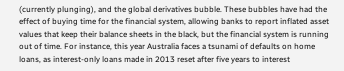(currently plunging), and the global derivatives bubble. These bubbles have had the effect of buying time for the financial system, allowing banks to report inflated asset values that keep their balance sheets in the black, but the financial system is running out of time. For instance, this year Australia faces a tsunami of defaults on home loans, as interest-only loans made in 2013 reset after five years to interest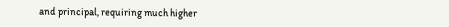and principal, requiring much higher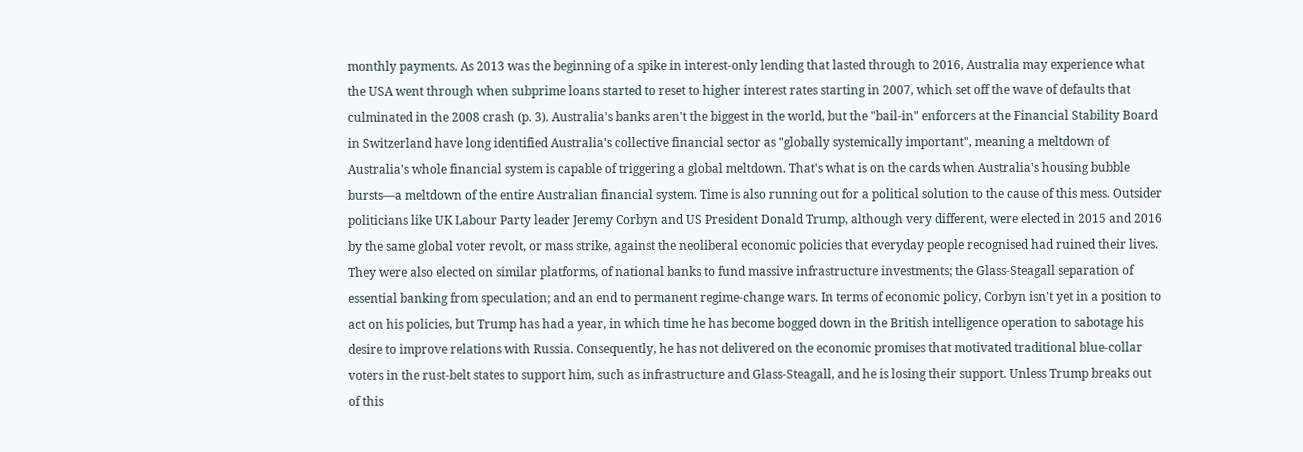monthly payments. As 2013 was the beginning of a spike in interest-only lending that lasted through to 2016, Australia may experience what the USA went through when subprime loans started to reset to higher interest rates starting in 2007, which set off the wave of defaults that culminated in the 2008 crash (p. 3). Australia's banks aren't the biggest in the world, but the "bail-in" enforcers at the Financial Stability Board in Switzerland have long identified Australia's collective financial sector as "globally systemically important", meaning a meltdown of Australia's whole financial system is capable of triggering a global meltdown. That's what is on the cards when Australia's housing bubble bursts—a meltdown of the entire Australian financial system. Time is also running out for a political solution to the cause of this mess. Outsider politicians like UK Labour Party leader Jeremy Corbyn and US President Donald Trump, although very different, were elected in 2015 and 2016 by the same global voter revolt, or mass strike, against the neoliberal economic policies that everyday people recognised had ruined their lives. They were also elected on similar platforms, of national banks to fund massive infrastructure investments; the Glass-Steagall separation of essential banking from speculation; and an end to permanent regime-change wars. In terms of economic policy, Corbyn isn't yet in a position to act on his policies, but Trump has had a year, in which time he has become bogged down in the British intelligence operation to sabotage his desire to improve relations with Russia. Consequently, he has not delivered on the economic promises that motivated traditional blue-collar voters in the rust-belt states to support him, such as infrastructure and Glass-Steagall, and he is losing their support. Unless Trump breaks out of this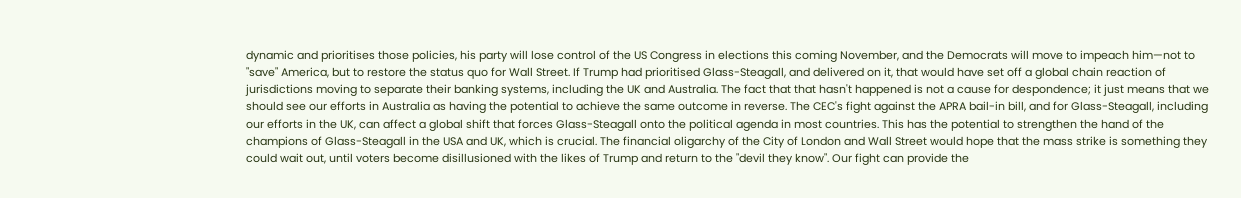dynamic and prioritises those policies, his party will lose control of the US Congress in elections this coming November, and the Democrats will move to impeach him—not to "save" America, but to restore the status quo for Wall Street. If Trump had prioritised Glass-Steagall, and delivered on it, that would have set off a global chain reaction of jurisdictions moving to separate their banking systems, including the UK and Australia. The fact that that hasn't happened is not a cause for despondence; it just means that we should see our efforts in Australia as having the potential to achieve the same outcome in reverse. The CEC's fight against the APRA bail-in bill, and for Glass-Steagall, including our efforts in the UK, can affect a global shift that forces Glass-Steagall onto the political agenda in most countries. This has the potential to strengthen the hand of the champions of Glass-Steagall in the USA and UK, which is crucial. The financial oligarchy of the City of London and Wall Street would hope that the mass strike is something they could wait out, until voters become disillusioned with the likes of Trump and return to the "devil they know". Our fight can provide the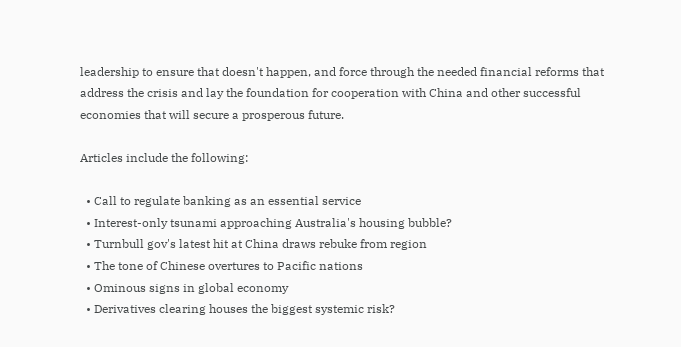leadership to ensure that doesn't happen, and force through the needed financial reforms that address the crisis and lay the foundation for cooperation with China and other successful economies that will secure a prosperous future.

Articles include the following:

  • Call to regulate banking as an essential service
  • Interest-only tsunami approaching Australia's housing bubble?
  • Turnbull gov's latest hit at China draws rebuke from region
  • The tone of Chinese overtures to Pacific nations
  • Ominous signs in global economy
  • Derivatives clearing houses the biggest systemic risk?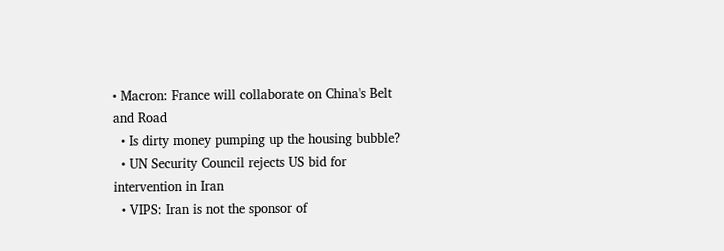• Macron: France will collaborate on China's Belt and Road
  • Is dirty money pumping up the housing bubble?
  • UN Security Council rejects US bid for intervention in Iran
  • VIPS: Iran is not the sponsor of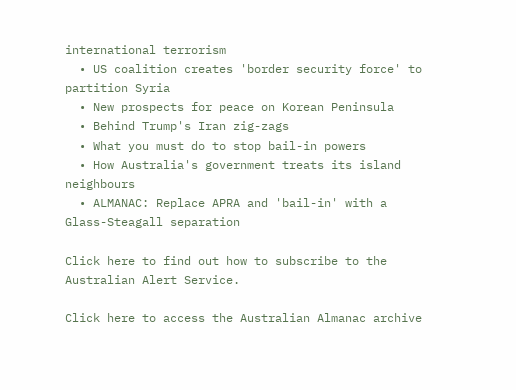international terrorism
  • US coalition creates 'border security force' to partition Syria
  • New prospects for peace on Korean Peninsula
  • Behind Trump's Iran zig-zags
  • What you must do to stop bail-in powers
  • How Australia's government treats its island neighbours
  • ALMANAC: Replace APRA and 'bail-in' with a Glass-Steagall separation

Click here to find out how to subscribe to the Australian Alert Service.

Click here to access the Australian Almanac archive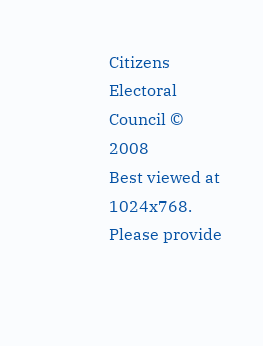Citizens Electoral Council © 2008
Best viewed at 1024x768.
Please provide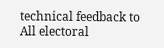technical feedback to
All electoral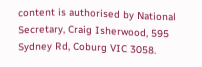content is authorised by National Secretary, Craig Isherwood, 595 Sydney Rd, Coburg VIC 3058.